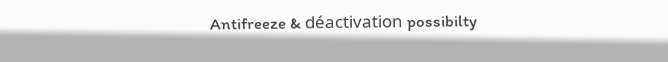Antifreeze & déactivation possibilty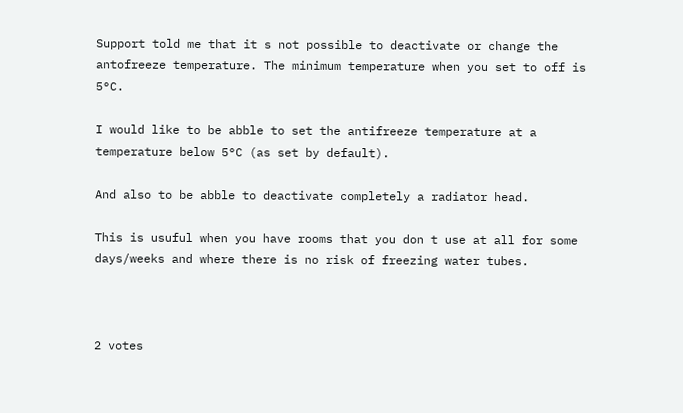Support told me that it s not possible to deactivate or change the antofreeze temperature. The minimum temperature when you set to off is 5°C.

I would like to be abble to set the antifreeze temperature at a temperature below 5°C (as set by default).

And also to be abble to deactivate completely a radiator head.

This is usuful when you have rooms that you don t use at all for some days/weeks and where there is no risk of freezing water tubes.



2 votes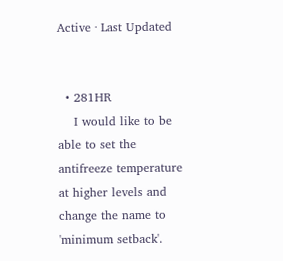Active · Last Updated


  • 281HR
    I would like to be able to set the antifreeze temperature at higher levels and change the name to 'minimum setback'.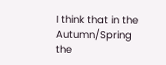I think that in the Autumn/Spring the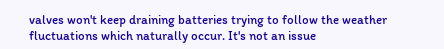valves won't keep draining batteries trying to follow the weather fluctuations which naturally occur. It's not an issue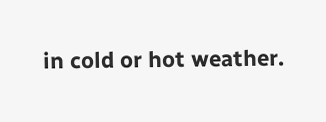in cold or hot weather.